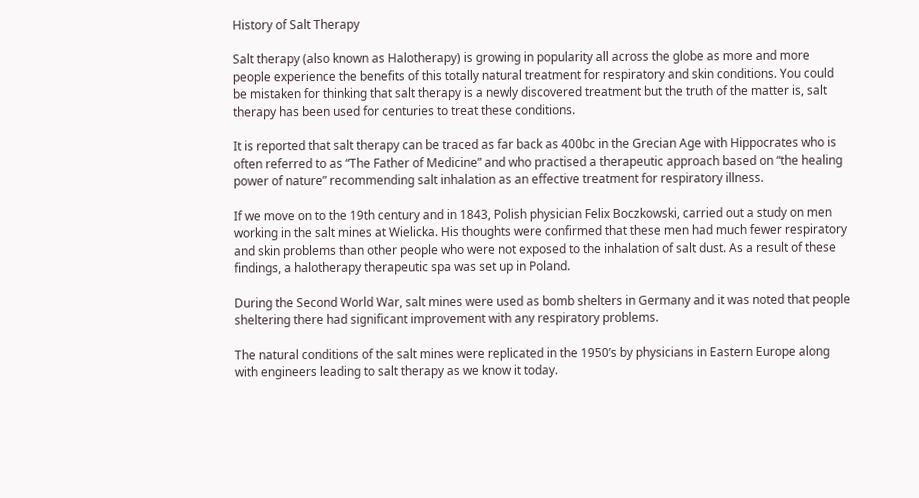History of Salt Therapy

Salt therapy (also known as Halotherapy) is growing in popularity all across the globe as more and more people experience the benefits of this totally natural treatment for respiratory and skin conditions. You could be mistaken for thinking that salt therapy is a newly discovered treatment but the truth of the matter is, salt therapy has been used for centuries to treat these conditions.

It is reported that salt therapy can be traced as far back as 400bc in the Grecian Age with Hippocrates who is often referred to as “The Father of Medicine” and who practised a therapeutic approach based on “the healing power of nature” recommending salt inhalation as an effective treatment for respiratory illness.

If we move on to the 19th century and in 1843, Polish physician Felix Boczkowski, carried out a study on men working in the salt mines at Wielicka. His thoughts were confirmed that these men had much fewer respiratory and skin problems than other people who were not exposed to the inhalation of salt dust. As a result of these findings, a halotherapy therapeutic spa was set up in Poland.

During the Second World War, salt mines were used as bomb shelters in Germany and it was noted that people sheltering there had significant improvement with any respiratory problems.

The natural conditions of the salt mines were replicated in the 1950’s by physicians in Eastern Europe along with engineers leading to salt therapy as we know it today.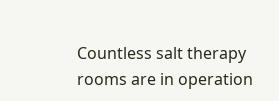Countless salt therapy rooms are in operation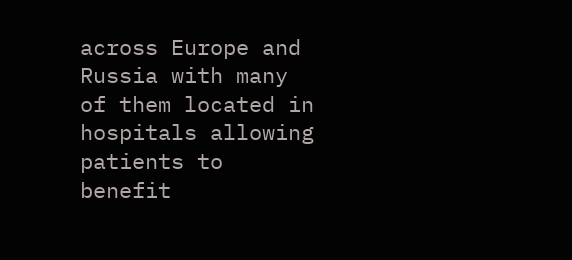across Europe and Russia with many of them located in hospitals allowing patients to benefit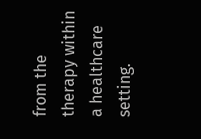from the therapy within a healthcare setting.